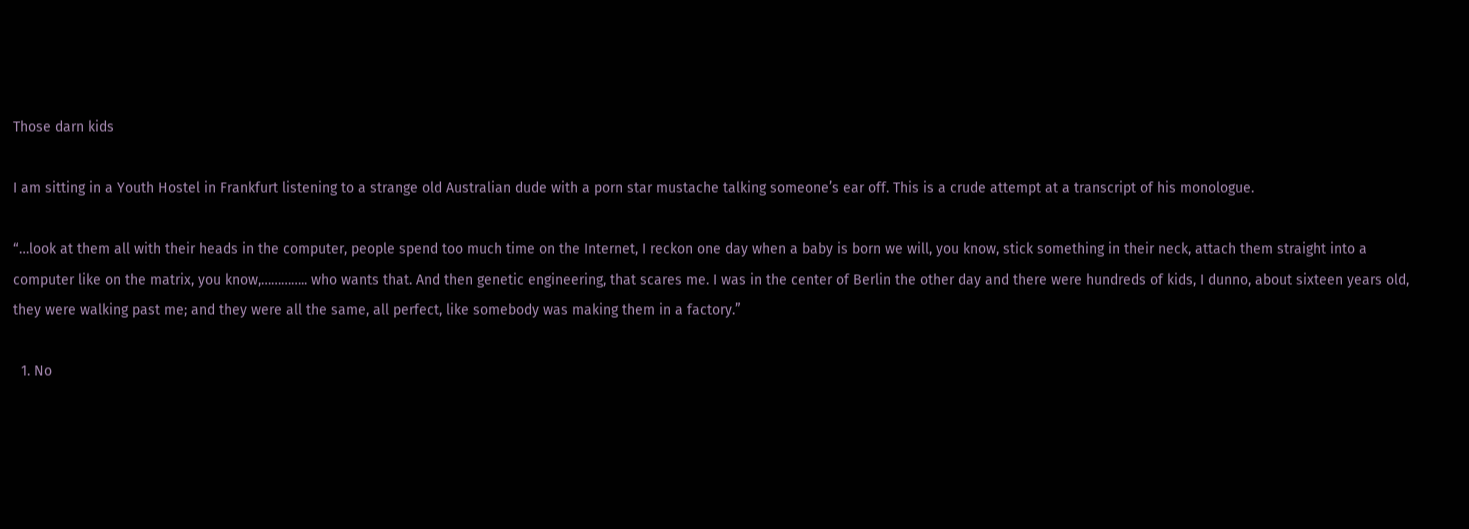Those darn kids

I am sitting in a Youth Hostel in Frankfurt listening to a strange old Australian dude with a porn star mustache talking someone’s ear off. This is a crude attempt at a transcript of his monologue.

“…look at them all with their heads in the computer, people spend too much time on the Internet, I reckon one day when a baby is born we will, you know, stick something in their neck, attach them straight into a computer like on the matrix, you know,………….. who wants that. And then genetic engineering, that scares me. I was in the center of Berlin the other day and there were hundreds of kids, I dunno, about sixteen years old, they were walking past me; and they were all the same, all perfect, like somebody was making them in a factory.”

  1. No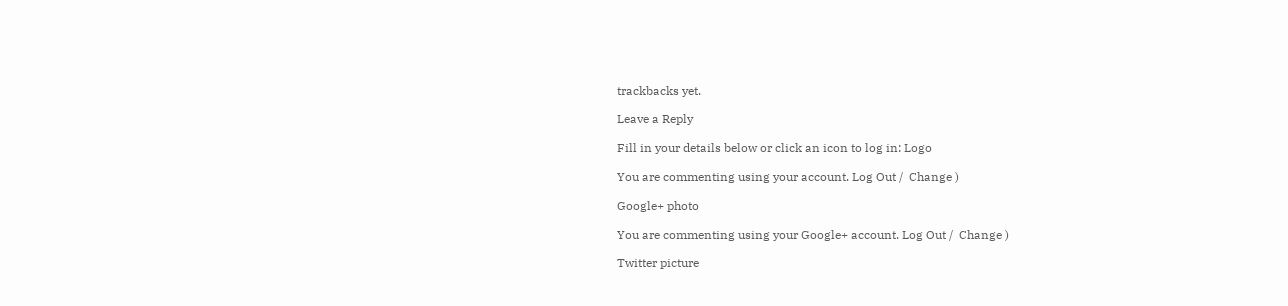trackbacks yet.

Leave a Reply

Fill in your details below or click an icon to log in: Logo

You are commenting using your account. Log Out /  Change )

Google+ photo

You are commenting using your Google+ account. Log Out /  Change )

Twitter picture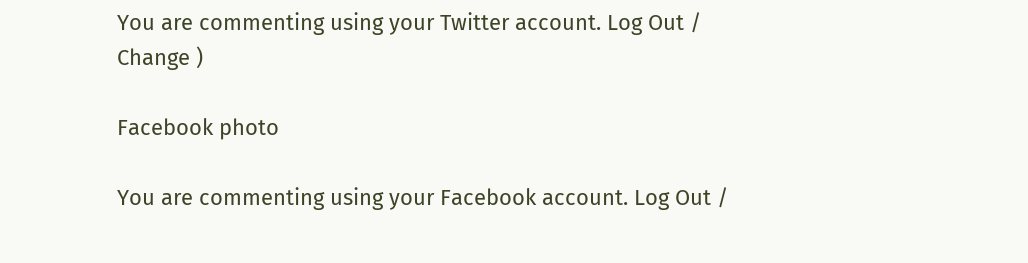You are commenting using your Twitter account. Log Out /  Change )

Facebook photo

You are commenting using your Facebook account. Log Out /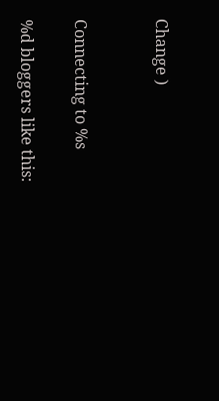Change )


Connecting to %s

%d bloggers like this: